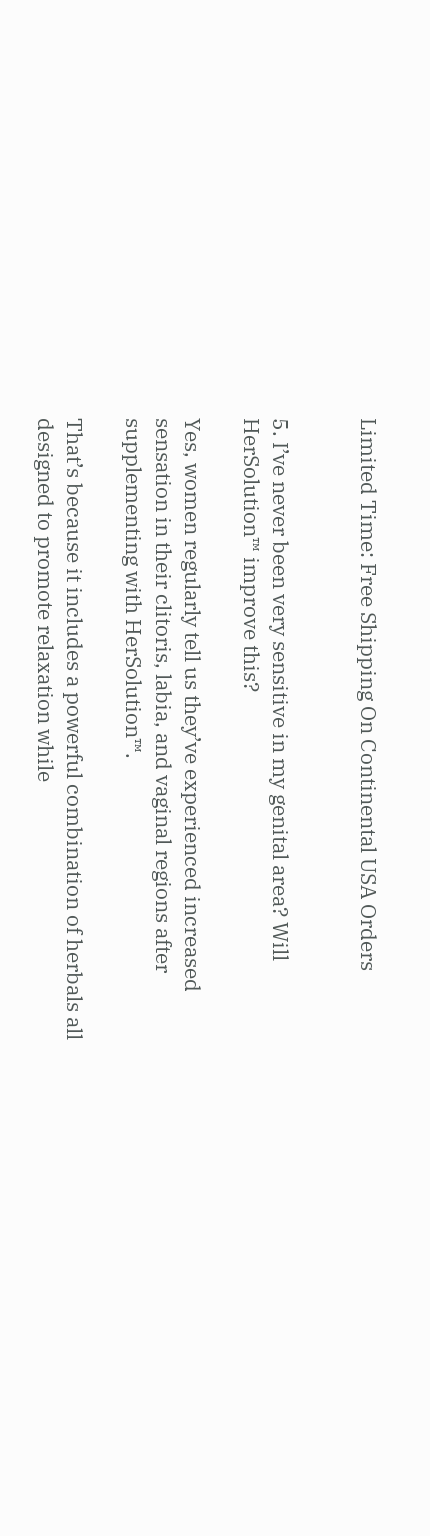Limited Time: Free Shipping On Continental USA Orders


5. I’ve never been very sensitive in my genital area? Will HerSolution™ improve this?

Yes, women regularly tell us they’ve experienced increased sensation in their clitoris, labia, and vaginal regions after supplementing with HerSolution™.

That’s because it includes a powerful combination of herbals all designed to promote relaxation while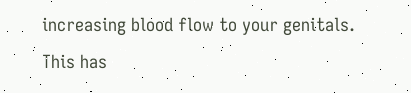increasing blood flow to your genitals. This has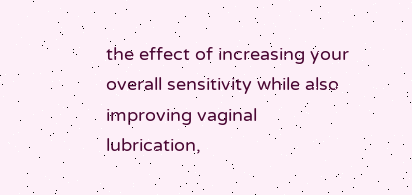the effect of increasing your overall sensitivity while also improving vaginal lubrication,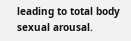leading to total body sexual arousal.